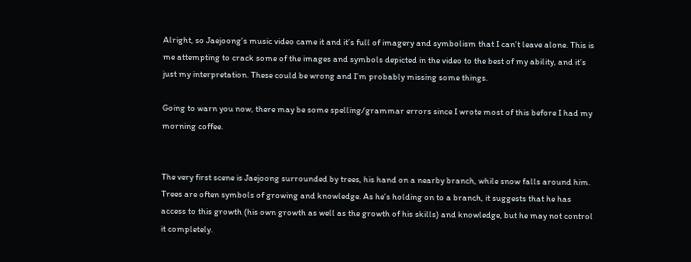Alright, so Jaejoong’s music video came it and it’s full of imagery and symbolism that I can’t leave alone. This is me attempting to crack some of the images and symbols depicted in the video to the best of my ability, and it’s just my interpretation. These could be wrong and I’m probably missing some things.

Going to warn you now, there may be some spelling/grammar errors since I wrote most of this before I had my morning coffee.


The very first scene is Jaejoong surrounded by trees, his hand on a nearby branch, while snow falls around him. Trees are often symbols of growing and knowledge. As he’s holding on to a branch, it suggests that he has access to this growth (his own growth as well as the growth of his skills) and knowledge, but he may not control it completely.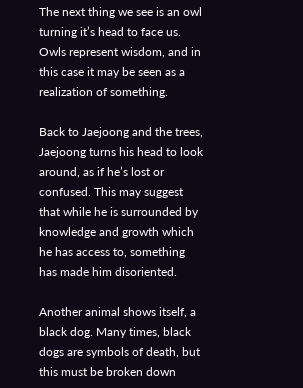The next thing we see is an owl turning it’s head to face us. Owls represent wisdom, and in this case it may be seen as a realization of something.

Back to Jaejoong and the trees, Jaejoong turns his head to look around, as if he’s lost or confused. This may suggest that while he is surrounded by knowledge and growth which he has access to, something has made him disoriented.

Another animal shows itself, a black dog. Many times, black dogs are symbols of death, but this must be broken down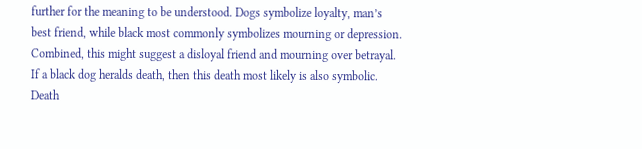further for the meaning to be understood. Dogs symbolize loyalty, man’s best friend, while black most commonly symbolizes mourning or depression. Combined, this might suggest a disloyal friend and mourning over betrayal. If a black dog heralds death, then this death most likely is also symbolic. Death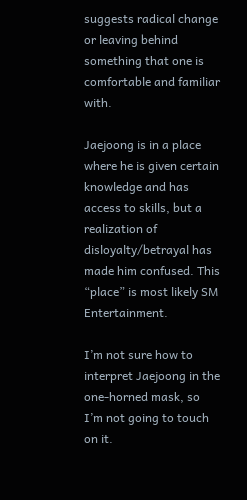suggests radical change or leaving behind something that one is comfortable and familiar with.

Jaejoong is in a place where he is given certain knowledge and has access to skills, but a realization of disloyalty/betrayal has made him confused. This “place” is most likely SM Entertainment.

I’m not sure how to interpret Jaejoong in the one-horned mask, so I’m not going to touch on it.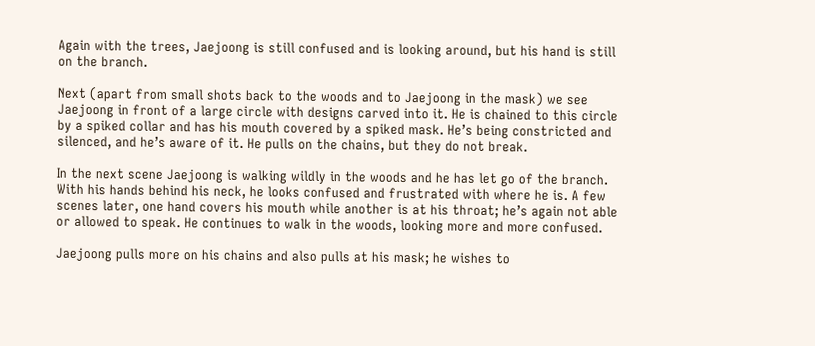Again with the trees, Jaejoong is still confused and is looking around, but his hand is still on the branch.

Next (apart from small shots back to the woods and to Jaejoong in the mask) we see Jaejoong in front of a large circle with designs carved into it. He is chained to this circle by a spiked collar and has his mouth covered by a spiked mask. He’s being constricted and silenced, and he’s aware of it. He pulls on the chains, but they do not break.

In the next scene Jaejoong is walking wildly in the woods and he has let go of the branch. With his hands behind his neck, he looks confused and frustrated with where he is. A few scenes later, one hand covers his mouth while another is at his throat; he’s again not able or allowed to speak. He continues to walk in the woods, looking more and more confused.

Jaejoong pulls more on his chains and also pulls at his mask; he wishes to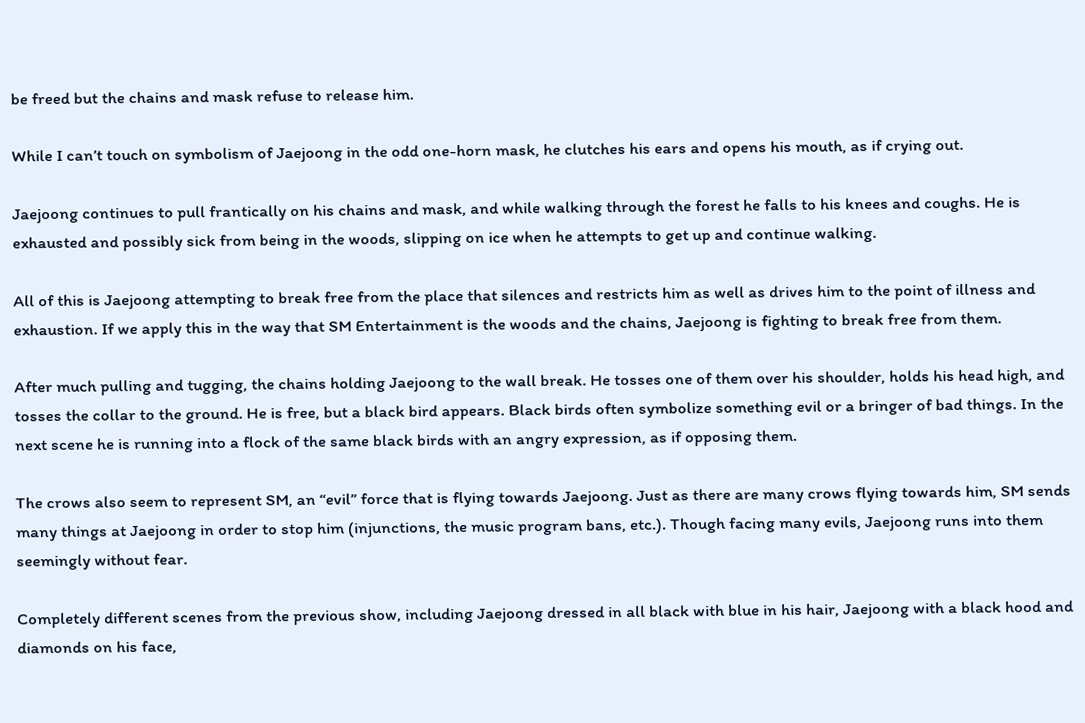be freed but the chains and mask refuse to release him.

While I can’t touch on symbolism of Jaejoong in the odd one-horn mask, he clutches his ears and opens his mouth, as if crying out.

Jaejoong continues to pull frantically on his chains and mask, and while walking through the forest he falls to his knees and coughs. He is exhausted and possibly sick from being in the woods, slipping on ice when he attempts to get up and continue walking.

All of this is Jaejoong attempting to break free from the place that silences and restricts him as well as drives him to the point of illness and exhaustion. If we apply this in the way that SM Entertainment is the woods and the chains, Jaejoong is fighting to break free from them.

After much pulling and tugging, the chains holding Jaejoong to the wall break. He tosses one of them over his shoulder, holds his head high, and tosses the collar to the ground. He is free, but a black bird appears. Black birds often symbolize something evil or a bringer of bad things. In the next scene he is running into a flock of the same black birds with an angry expression, as if opposing them.

The crows also seem to represent SM, an “evil” force that is flying towards Jaejoong. Just as there are many crows flying towards him, SM sends many things at Jaejoong in order to stop him (injunctions, the music program bans, etc.). Though facing many evils, Jaejoong runs into them seemingly without fear.

Completely different scenes from the previous show, including Jaejoong dressed in all black with blue in his hair, Jaejoong with a black hood and diamonds on his face,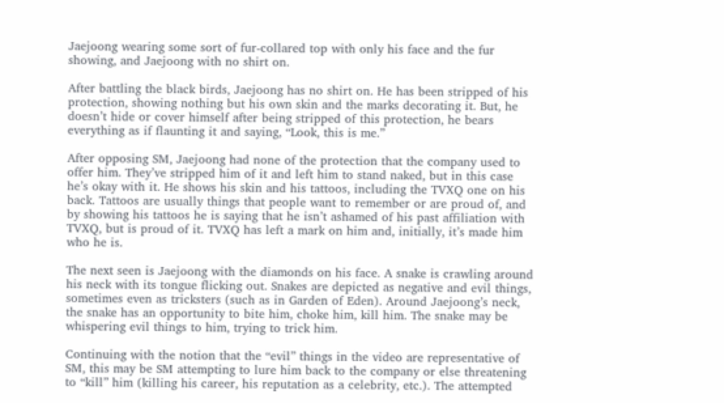Jaejoong wearing some sort of fur-collared top with only his face and the fur showing, and Jaejoong with no shirt on.

After battling the black birds, Jaejoong has no shirt on. He has been stripped of his protection, showing nothing but his own skin and the marks decorating it. But, he doesn’t hide or cover himself after being stripped of this protection, he bears everything as if flaunting it and saying, “Look, this is me.”

After opposing SM, Jaejoong had none of the protection that the company used to offer him. They’ve stripped him of it and left him to stand naked, but in this case he’s okay with it. He shows his skin and his tattoos, including the TVXQ one on his back. Tattoos are usually things that people want to remember or are proud of, and by showing his tattoos he is saying that he isn’t ashamed of his past affiliation with TVXQ, but is proud of it. TVXQ has left a mark on him and, initially, it’s made him who he is.

The next seen is Jaejoong with the diamonds on his face. A snake is crawling around his neck with its tongue flicking out. Snakes are depicted as negative and evil things, sometimes even as tricksters (such as in Garden of Eden). Around Jaejoong’s neck, the snake has an opportunity to bite him, choke him, kill him. The snake may be whispering evil things to him, trying to trick him.

Continuing with the notion that the “evil” things in the video are representative of SM, this may be SM attempting to lure him back to the company or else threatening to “kill” him (killing his career, his reputation as a celebrity, etc.). The attempted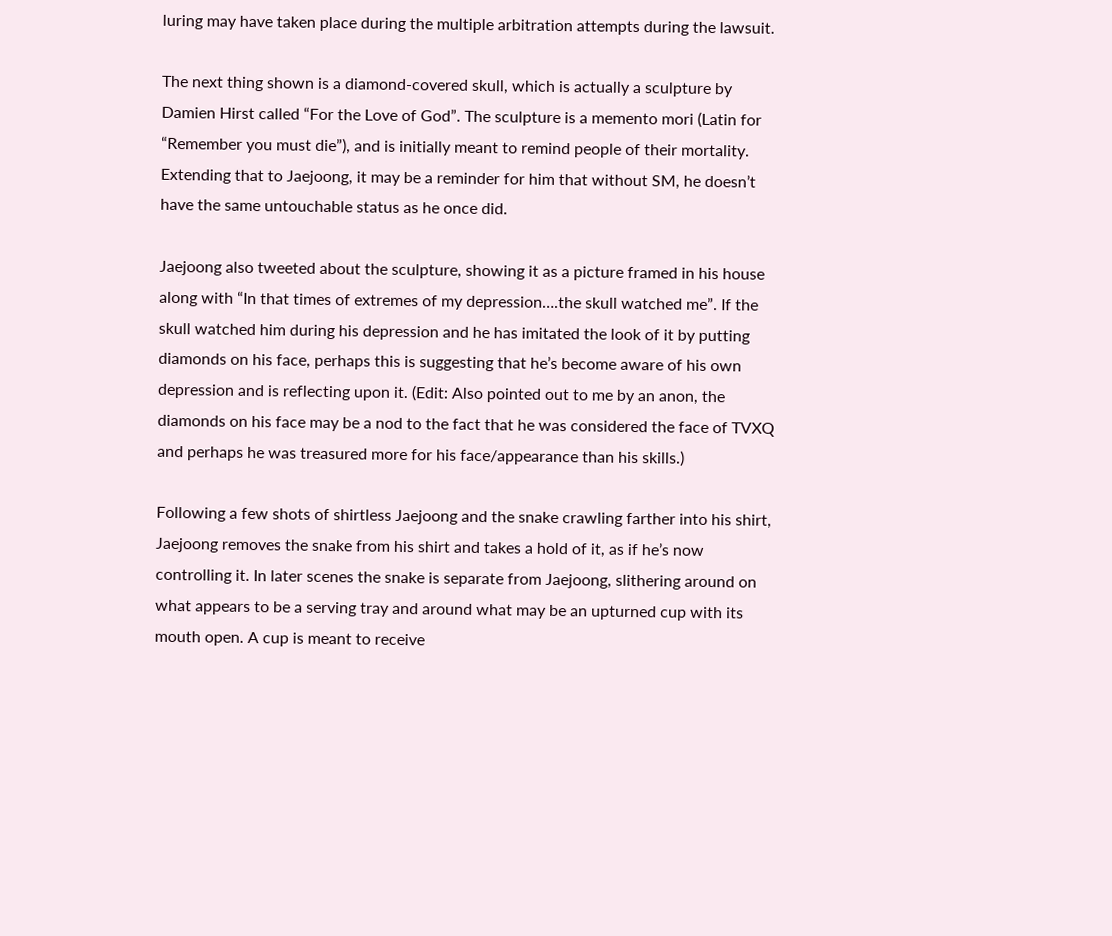luring may have taken place during the multiple arbitration attempts during the lawsuit.

The next thing shown is a diamond-covered skull, which is actually a sculpture by Damien Hirst called “For the Love of God”. The sculpture is a memento mori (Latin for “Remember you must die”), and is initially meant to remind people of their mortality. Extending that to Jaejoong, it may be a reminder for him that without SM, he doesn’t have the same untouchable status as he once did.

Jaejoong also tweeted about the sculpture, showing it as a picture framed in his house along with “In that times of extremes of my depression….the skull watched me”. If the skull watched him during his depression and he has imitated the look of it by putting diamonds on his face, perhaps this is suggesting that he’s become aware of his own depression and is reflecting upon it. (Edit: Also pointed out to me by an anon, the diamonds on his face may be a nod to the fact that he was considered the face of TVXQ and perhaps he was treasured more for his face/appearance than his skills.)

Following a few shots of shirtless Jaejoong and the snake crawling farther into his shirt, Jaejoong removes the snake from his shirt and takes a hold of it, as if he’s now controlling it. In later scenes the snake is separate from Jaejoong, slithering around on what appears to be a serving tray and around what may be an upturned cup with its mouth open. A cup is meant to receive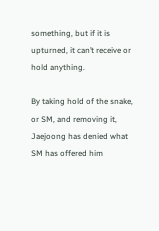something, but if it is upturned, it can’t receive or hold anything.

By taking hold of the snake, or SM, and removing it, Jaejoong has denied what SM has offered him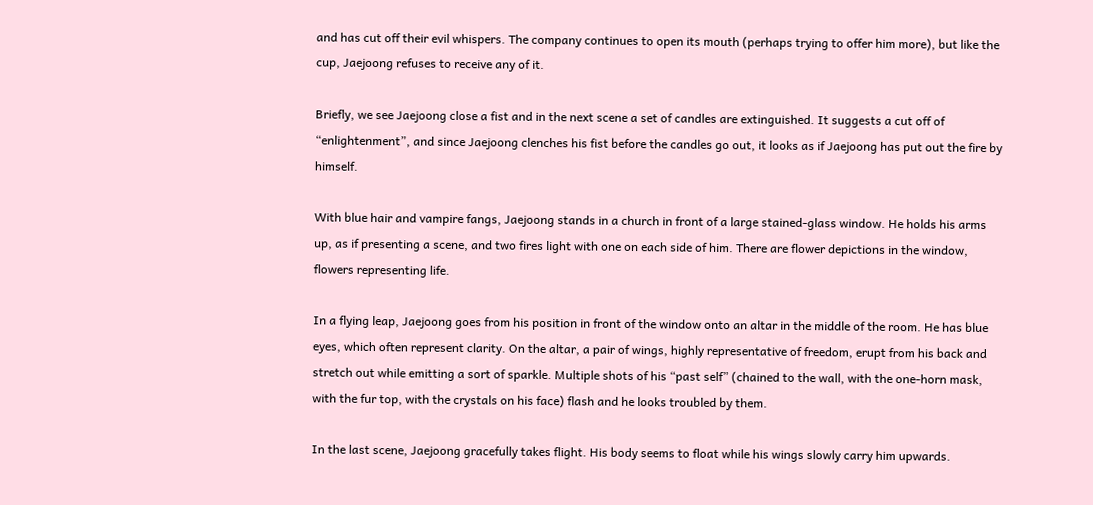and has cut off their evil whispers. The company continues to open its mouth (perhaps trying to offer him more), but like the cup, Jaejoong refuses to receive any of it.

Briefly, we see Jaejoong close a fist and in the next scene a set of candles are extinguished. It suggests a cut off of “enlightenment”, and since Jaejoong clenches his fist before the candles go out, it looks as if Jaejoong has put out the fire by himself.

With blue hair and vampire fangs, Jaejoong stands in a church in front of a large stained-glass window. He holds his arms up, as if presenting a scene, and two fires light with one on each side of him. There are flower depictions in the window, flowers representing life.

In a flying leap, Jaejoong goes from his position in front of the window onto an altar in the middle of the room. He has blue eyes, which often represent clarity. On the altar, a pair of wings, highly representative of freedom, erupt from his back and stretch out while emitting a sort of sparkle. Multiple shots of his “past self” (chained to the wall, with the one-horn mask, with the fur top, with the crystals on his face) flash and he looks troubled by them.

In the last scene, Jaejoong gracefully takes flight. His body seems to float while his wings slowly carry him upwards.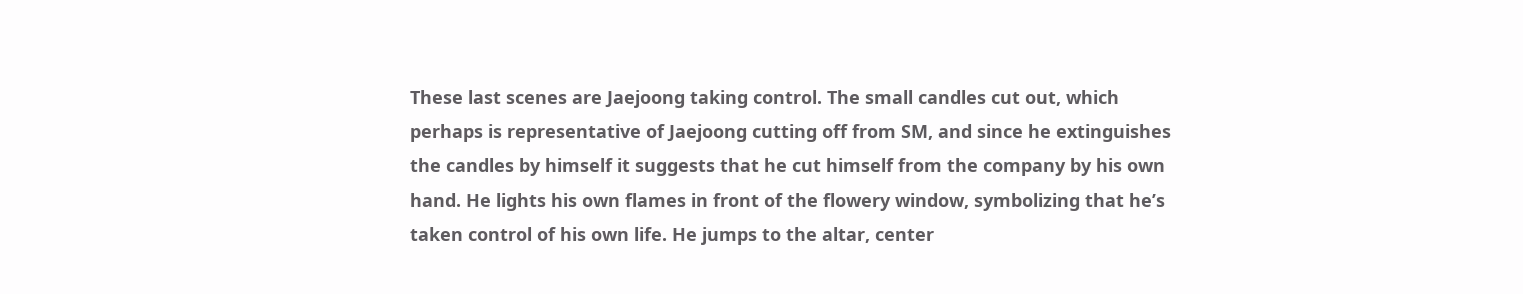These last scenes are Jaejoong taking control. The small candles cut out, which perhaps is representative of Jaejoong cutting off from SM, and since he extinguishes the candles by himself it suggests that he cut himself from the company by his own hand. He lights his own flames in front of the flowery window, symbolizing that he’s taken control of his own life. He jumps to the altar, center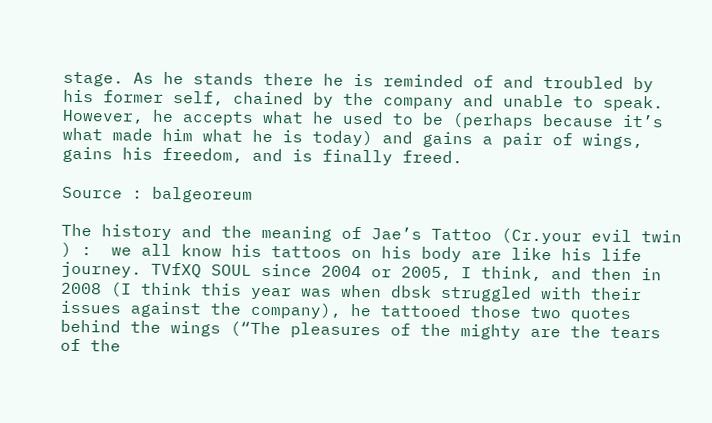stage. As he stands there he is reminded of and troubled by his former self, chained by the company and unable to speak. However, he accepts what he used to be (perhaps because it’s what made him what he is today) and gains a pair of wings, gains his freedom, and is finally freed.

Source : balgeoreum

The history and the meaning of Jae’s Tattoo (Cr.your evil twin ) :  we all know his tattoos on his body are like his life journey. TVfXQ SOUL since 2004 or 2005, I think, and then in 2008 (I think this year was when dbsk struggled with their issues against the company), he tattooed those two quotes behind the wings (“The pleasures of the mighty are the tears of the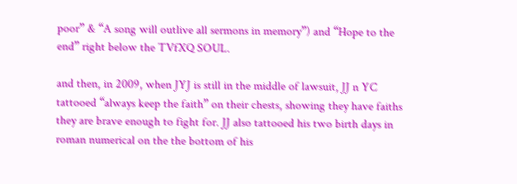poor” & “A song will outlive all sermons in memory”) and “Hope to the end” right below the TVfXQ SOUL.

and then, in 2009, when JYJ is still in the middle of lawsuit, JJ n YC tattooed “always keep the faith” on their chests, showing they have faiths they are brave enough to fight for. JJ also tattooed his two birth days in roman numerical on the the bottom of his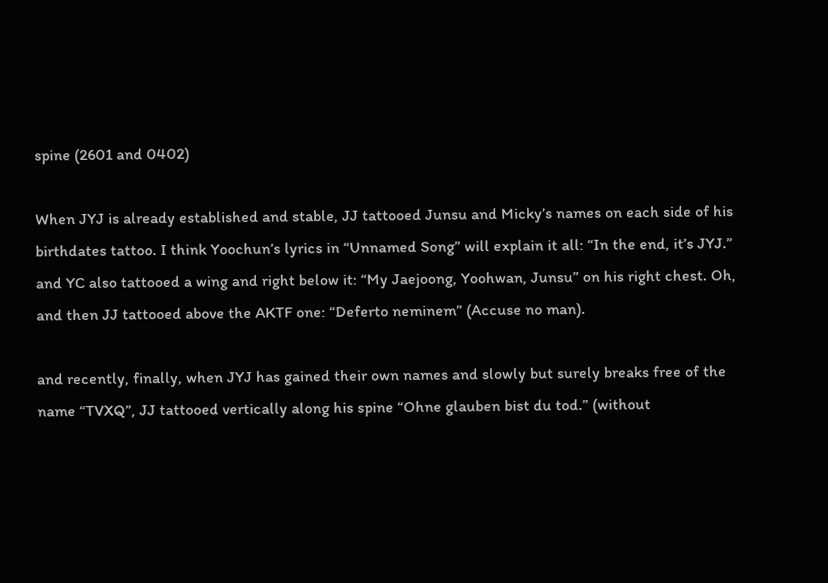spine (2601 and 0402)

When JYJ is already established and stable, JJ tattooed Junsu and Micky’s names on each side of his birthdates tattoo. I think Yoochun’s lyrics in “Unnamed Song” will explain it all: “In the end, it’s JYJ.” and YC also tattooed a wing and right below it: “My Jaejoong, Yoohwan, Junsu” on his right chest. Oh, and then JJ tattooed above the AKTF one: “Deferto neminem” (Accuse no man).

and recently, finally, when JYJ has gained their own names and slowly but surely breaks free of the name “TVXQ”, JJ tattooed vertically along his spine “Ohne glauben bist du tod.” (without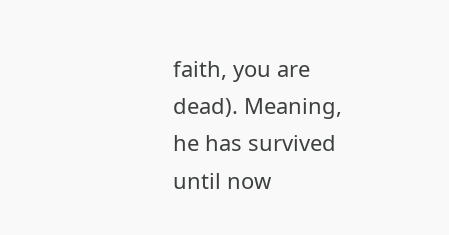faith, you are dead). Meaning, he has survived until now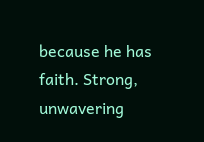because he has faith. Strong, unwavering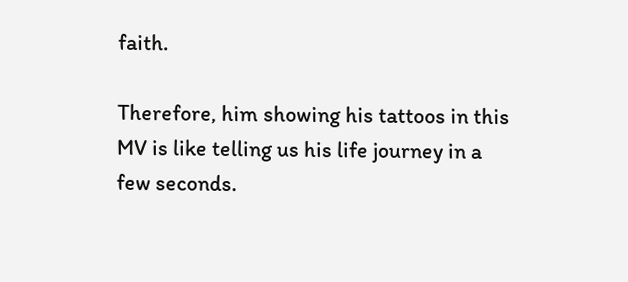faith.

Therefore, him showing his tattoos in this MV is like telling us his life journey in a few seconds.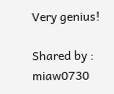Very genius!

Shared by : miaw0730